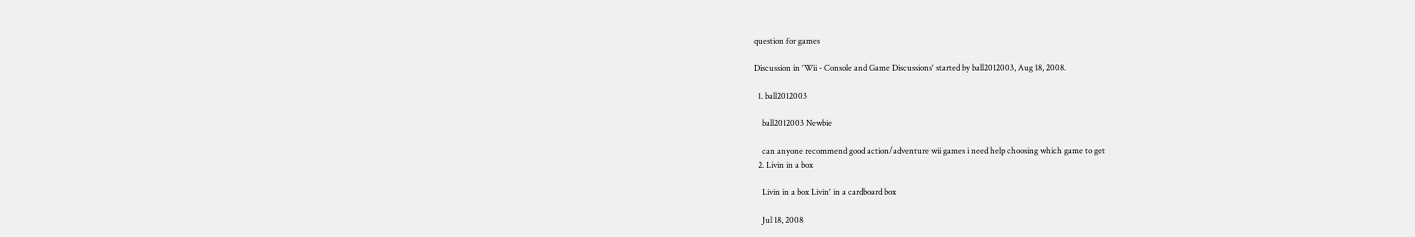question for games

Discussion in 'Wii - Console and Game Discussions' started by ball2012003, Aug 18, 2008.

  1. ball2012003

    ball2012003 Newbie

    can anyone recommend good action/adventure wii games i need help choosing which game to get
  2. Livin in a box

    Livin in a box Livin' in a cardboard box

    Jul 18, 2008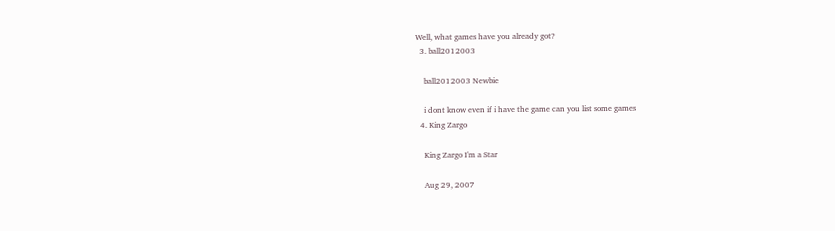Well, what games have you already got?
  3. ball2012003

    ball2012003 Newbie

    i dont know even if i have the game can you list some games
  4. King Zargo

    King Zargo I'm a Star

    Aug 29, 2007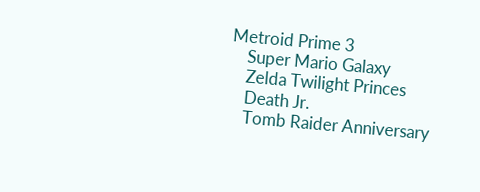Metroid Prime 3
    Super Mario Galaxy
    Zelda Twilight Princes
    Death Jr.
    Tomb Raider Anniversary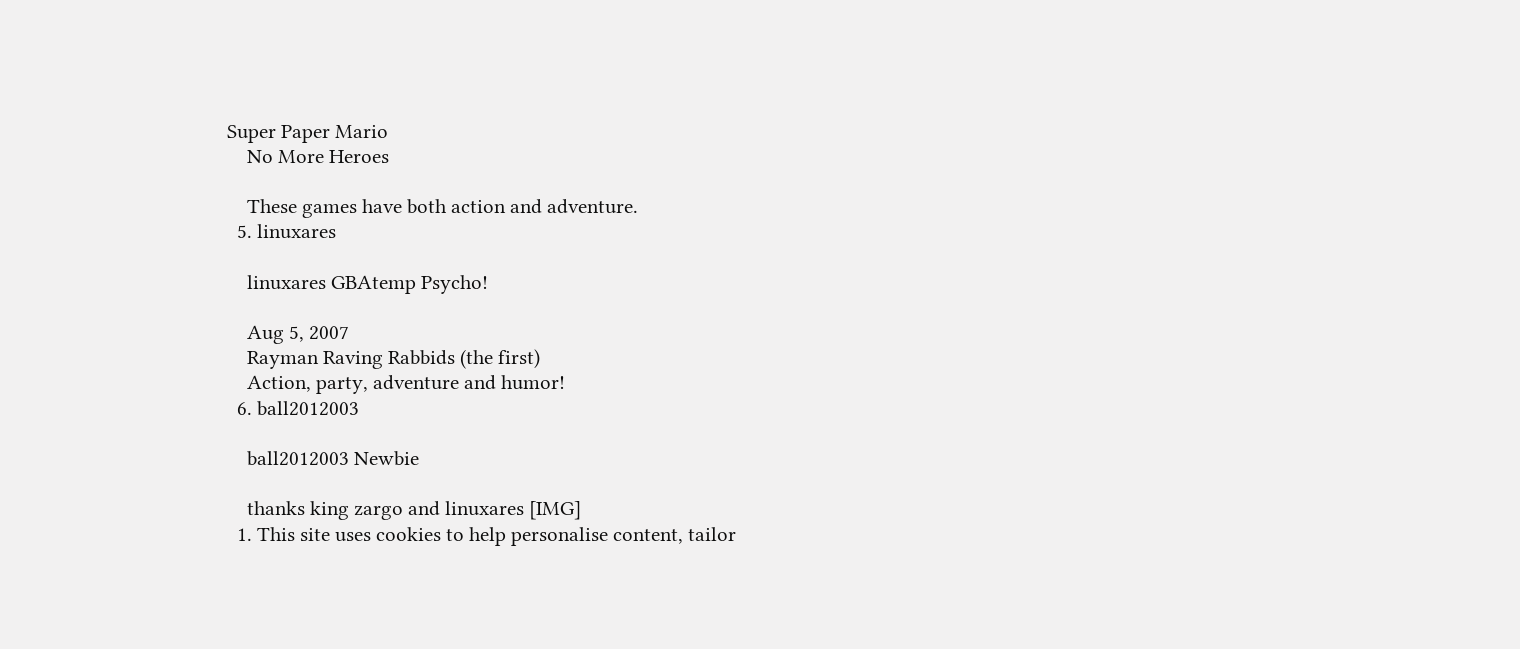Super Paper Mario
    No More Heroes

    These games have both action and adventure.
  5. linuxares

    linuxares GBAtemp Psycho!

    Aug 5, 2007
    Rayman Raving Rabbids (the first)
    Action, party, adventure and humor!
  6. ball2012003

    ball2012003 Newbie

    thanks king zargo and linuxares [IMG]
  1. This site uses cookies to help personalise content, tailor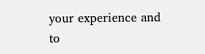your experience and to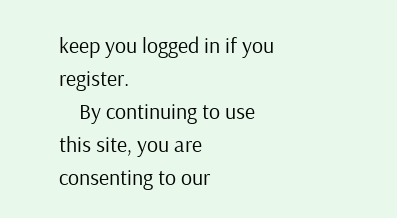keep you logged in if you register.
    By continuing to use this site, you are consenting to our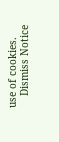use of cookies.
    Dismiss Notice